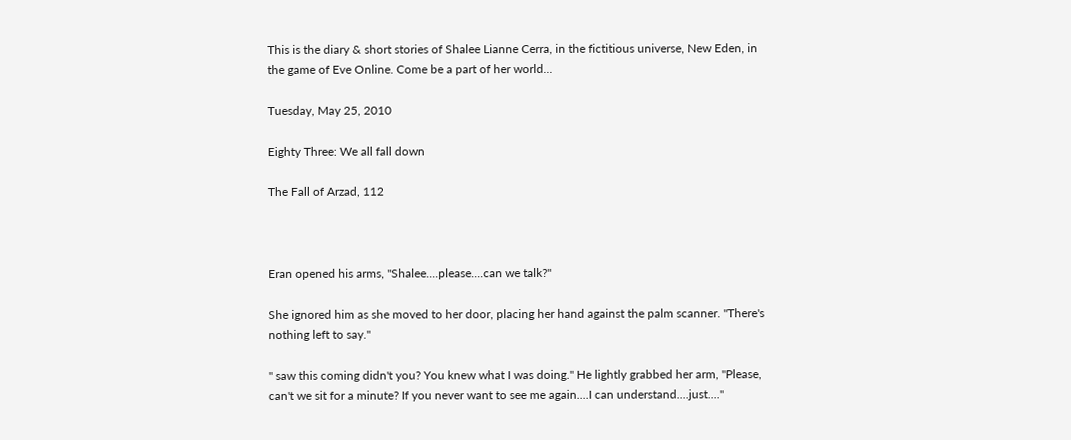This is the diary & short stories of Shalee Lianne Cerra, in the fictitious universe, New Eden, in the game of Eve Online. Come be a part of her world...

Tuesday, May 25, 2010

Eighty Three: We all fall down

The Fall of Arzad, 112



Eran opened his arms, "Shalee....please....can we talk?"

She ignored him as she moved to her door, placing her hand against the palm scanner. "There's nothing left to say."

" saw this coming didn't you? You knew what I was doing." He lightly grabbed her arm, "Please, can't we sit for a minute? If you never want to see me again....I can understand....just...."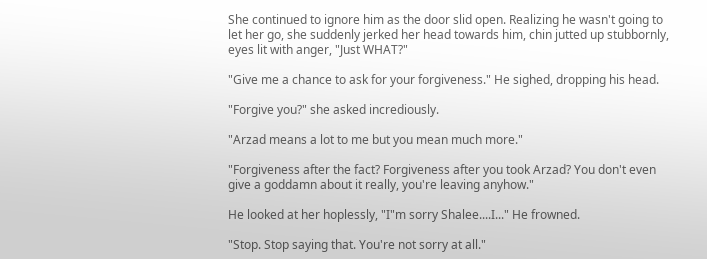She continued to ignore him as the door slid open. Realizing he wasn't going to let her go, she suddenly jerked her head towards him, chin jutted up stubbornly, eyes lit with anger, "Just WHAT?"

"Give me a chance to ask for your forgiveness." He sighed, dropping his head.

"Forgive you?" she asked incrediously.

"Arzad means a lot to me but you mean much more."

"Forgiveness after the fact? Forgiveness after you took Arzad? You don't even give a goddamn about it really, you're leaving anyhow."

He looked at her hoplessly, "I"m sorry Shalee....I..." He frowned.

"Stop. Stop saying that. You're not sorry at all."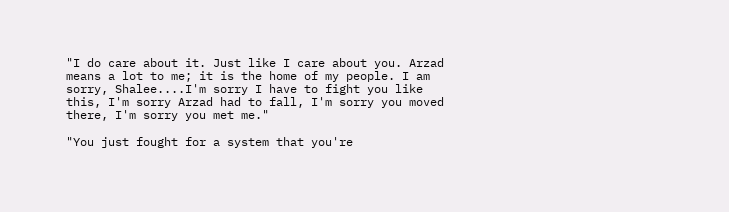"I do care about it. Just like I care about you. Arzad means a lot to me; it is the home of my people. I am sorry, Shalee....I'm sorry I have to fight you like this, I'm sorry Arzad had to fall, I'm sorry you moved there, I'm sorry you met me."

"You just fought for a system that you're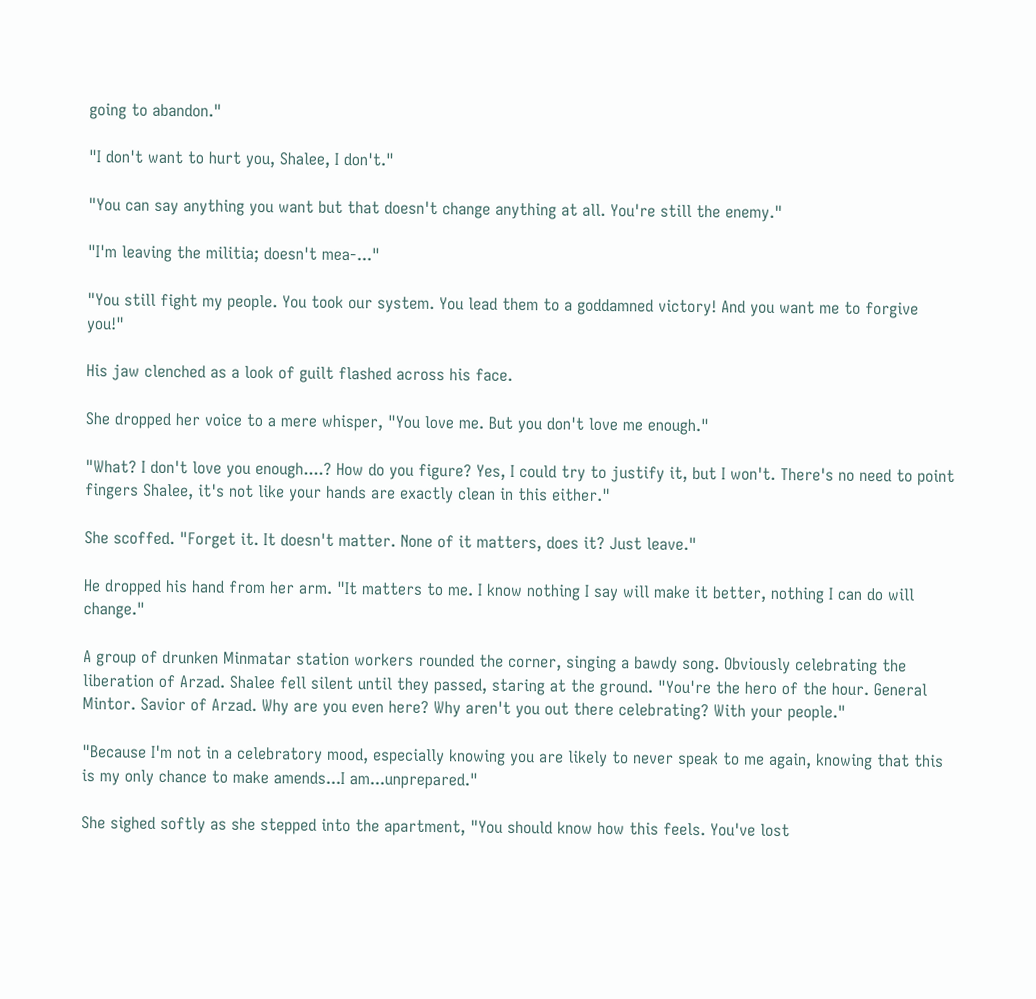going to abandon."

"I don't want to hurt you, Shalee, I don't."

"You can say anything you want but that doesn't change anything at all. You're still the enemy."

"I'm leaving the militia; doesn't mea-..."

"You still fight my people. You took our system. You lead them to a goddamned victory! And you want me to forgive you!"

His jaw clenched as a look of guilt flashed across his face.

She dropped her voice to a mere whisper, "You love me. But you don't love me enough."

"What? I don't love you enough....? How do you figure? Yes, I could try to justify it, but I won't. There's no need to point fingers Shalee, it's not like your hands are exactly clean in this either."

She scoffed. "Forget it. It doesn't matter. None of it matters, does it? Just leave."

He dropped his hand from her arm. "It matters to me. I know nothing I say will make it better, nothing I can do will change."

A group of drunken Minmatar station workers rounded the corner, singing a bawdy song. Obviously celebrating the liberation of Arzad. Shalee fell silent until they passed, staring at the ground. "You're the hero of the hour. General Mintor. Savior of Arzad. Why are you even here? Why aren't you out there celebrating? With your people."

"Because I'm not in a celebratory mood, especially knowing you are likely to never speak to me again, knowing that this is my only chance to make amends...I am...unprepared."

She sighed softly as she stepped into the apartment, "You should know how this feels. You've lost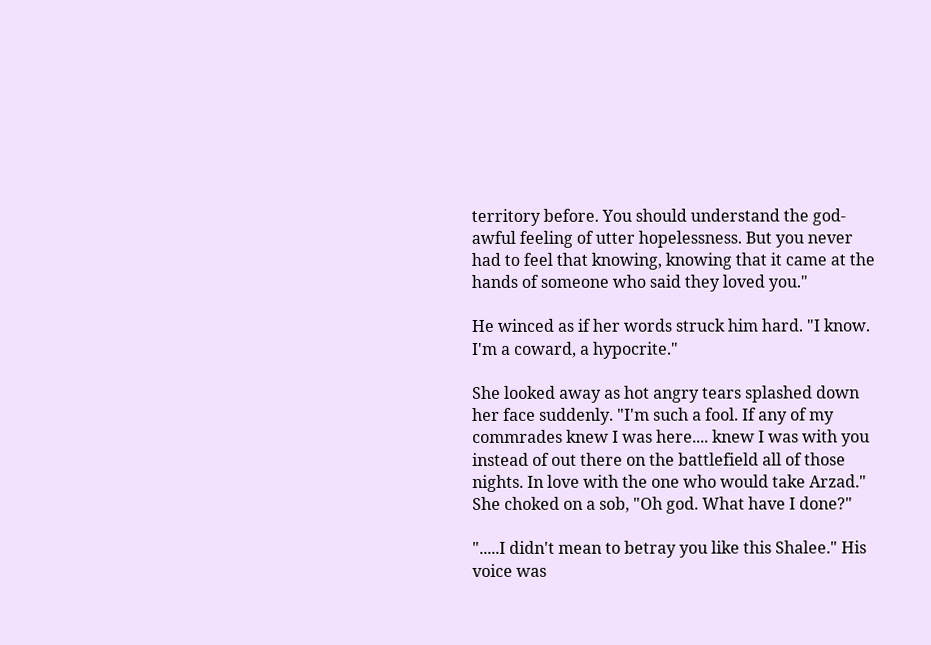territory before. You should understand the god-awful feeling of utter hopelessness. But you never had to feel that knowing, knowing that it came at the hands of someone who said they loved you."

He winced as if her words struck him hard. "I know. I'm a coward, a hypocrite."

She looked away as hot angry tears splashed down her face suddenly. "I'm such a fool. If any of my commrades knew I was here.... knew I was with you instead of out there on the battlefield all of those nights. In love with the one who would take Arzad." She choked on a sob, "Oh god. What have I done?"

".....I didn't mean to betray you like this Shalee." His voice was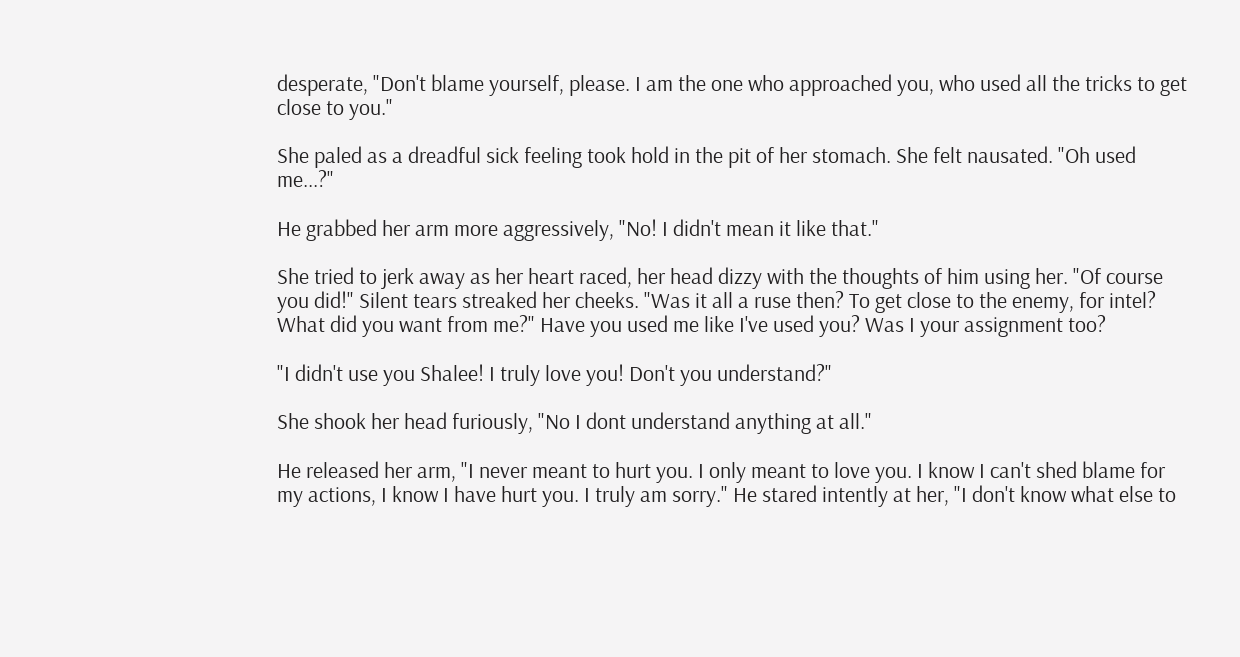desperate, "Don't blame yourself, please. I am the one who approached you, who used all the tricks to get close to you."

She paled as a dreadful sick feeling took hold in the pit of her stomach. She felt nausated. "Oh used me...?"

He grabbed her arm more aggressively, "No! I didn't mean it like that."

She tried to jerk away as her heart raced, her head dizzy with the thoughts of him using her. "Of course you did!" Silent tears streaked her cheeks. "Was it all a ruse then? To get close to the enemy, for intel? What did you want from me?" Have you used me like I've used you? Was I your assignment too?

"I didn't use you Shalee! I truly love you! Don't you understand?"

She shook her head furiously, "No I dont understand anything at all."

He released her arm, "I never meant to hurt you. I only meant to love you. I know I can't shed blame for my actions, I know I have hurt you. I truly am sorry." He stared intently at her, "I don't know what else to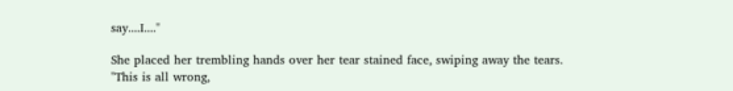say....I...."

She placed her trembling hands over her tear stained face, swiping away the tears. "This is all wrong,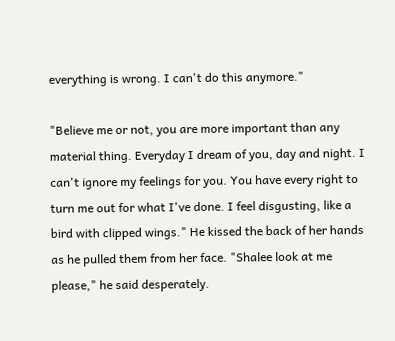everything is wrong. I can't do this anymore."

"Believe me or not, you are more important than any material thing. Everyday I dream of you, day and night. I can't ignore my feelings for you. You have every right to turn me out for what I've done. I feel disgusting, like a bird with clipped wings." He kissed the back of her hands as he pulled them from her face. "Shalee look at me please," he said desperately.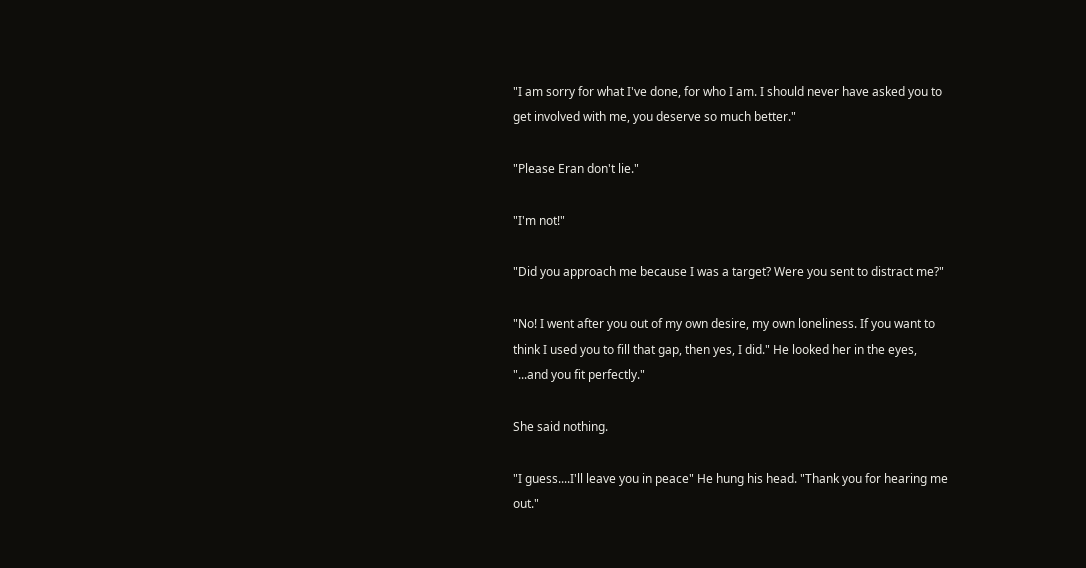"I am sorry for what I've done, for who I am. I should never have asked you to get involved with me, you deserve so much better."

"Please Eran don't lie."

"I'm not!"

"Did you approach me because I was a target? Were you sent to distract me?"

"No! I went after you out of my own desire, my own loneliness. If you want to think I used you to fill that gap, then yes, I did." He looked her in the eyes, "...and you fit perfectly."

She said nothing.

"I guess....I'll leave you in peace" He hung his head. "Thank you for hearing me out."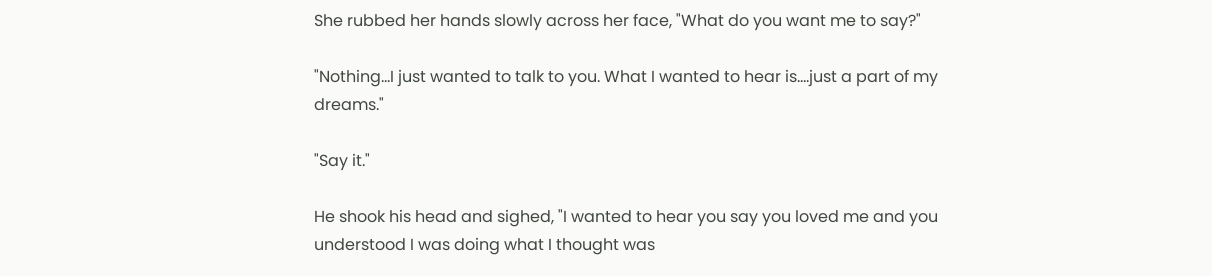She rubbed her hands slowly across her face, "What do you want me to say?"

"Nothing...I just wanted to talk to you. What I wanted to hear is....just a part of my dreams."

"Say it."

He shook his head and sighed, "I wanted to hear you say you loved me and you understood I was doing what I thought was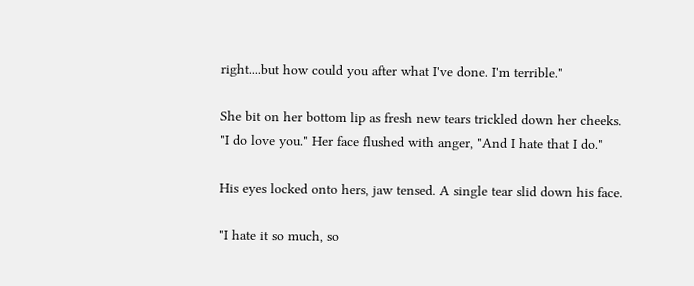right....but how could you after what I've done. I'm terrible."

She bit on her bottom lip as fresh new tears trickled down her cheeks. "I do love you." Her face flushed with anger, "And I hate that I do."

His eyes locked onto hers, jaw tensed. A single tear slid down his face.

"I hate it so much, so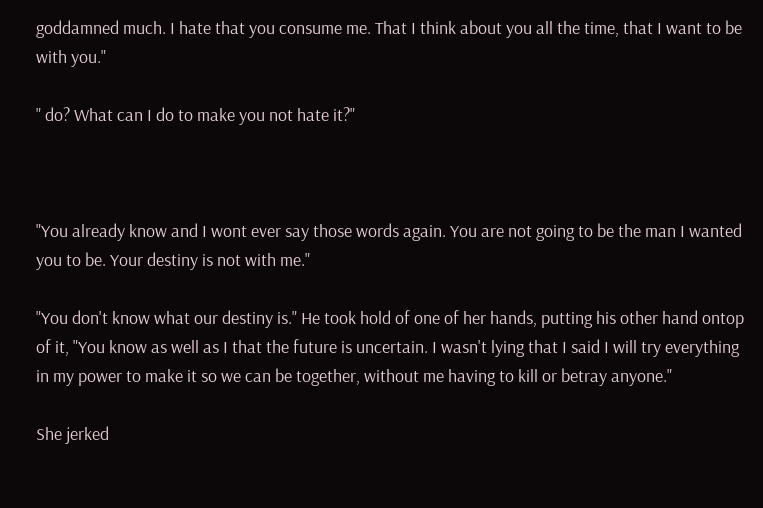goddamned much. I hate that you consume me. That I think about you all the time, that I want to be with you."

" do? What can I do to make you not hate it?"



"You already know and I wont ever say those words again. You are not going to be the man I wanted you to be. Your destiny is not with me."

"You don't know what our destiny is." He took hold of one of her hands, putting his other hand ontop of it, "You know as well as I that the future is uncertain. I wasn't lying that I said I will try everything in my power to make it so we can be together, without me having to kill or betray anyone."

She jerked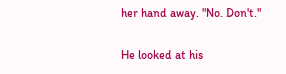her hand away. "No. Don't."

He looked at his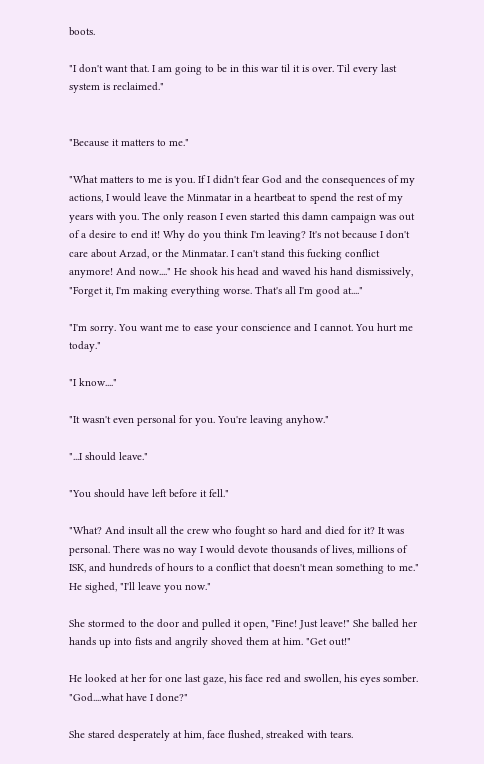boots.

"I don't want that. I am going to be in this war til it is over. Til every last system is reclaimed."


"Because it matters to me."

"What matters to me is you. If I didn't fear God and the consequences of my actions, I would leave the Minmatar in a heartbeat to spend the rest of my years with you. The only reason I even started this damn campaign was out of a desire to end it! Why do you think I'm leaving? It's not because I don't care about Arzad, or the Minmatar. I can't stand this fucking conflict anymore! And now...." He shook his head and waved his hand dismissively, "Forget it, I'm making everything worse. That's all I'm good at...."

"I'm sorry. You want me to ease your conscience and I cannot. You hurt me today."

"I know...."

"It wasn't even personal for you. You're leaving anyhow."

"...I should leave."

"You should have left before it fell."

"What? And insult all the crew who fought so hard and died for it? It was personal. There was no way I would devote thousands of lives, millions of ISK, and hundreds of hours to a conflict that doesn't mean something to me." He sighed, "I'll leave you now."

She stormed to the door and pulled it open, "Fine! Just leave!" She balled her hands up into fists and angrily shoved them at him. "Get out!"

He looked at her for one last gaze, his face red and swollen, his eyes somber. "God....what have I done?"

She stared desperately at him, face flushed, streaked with tears.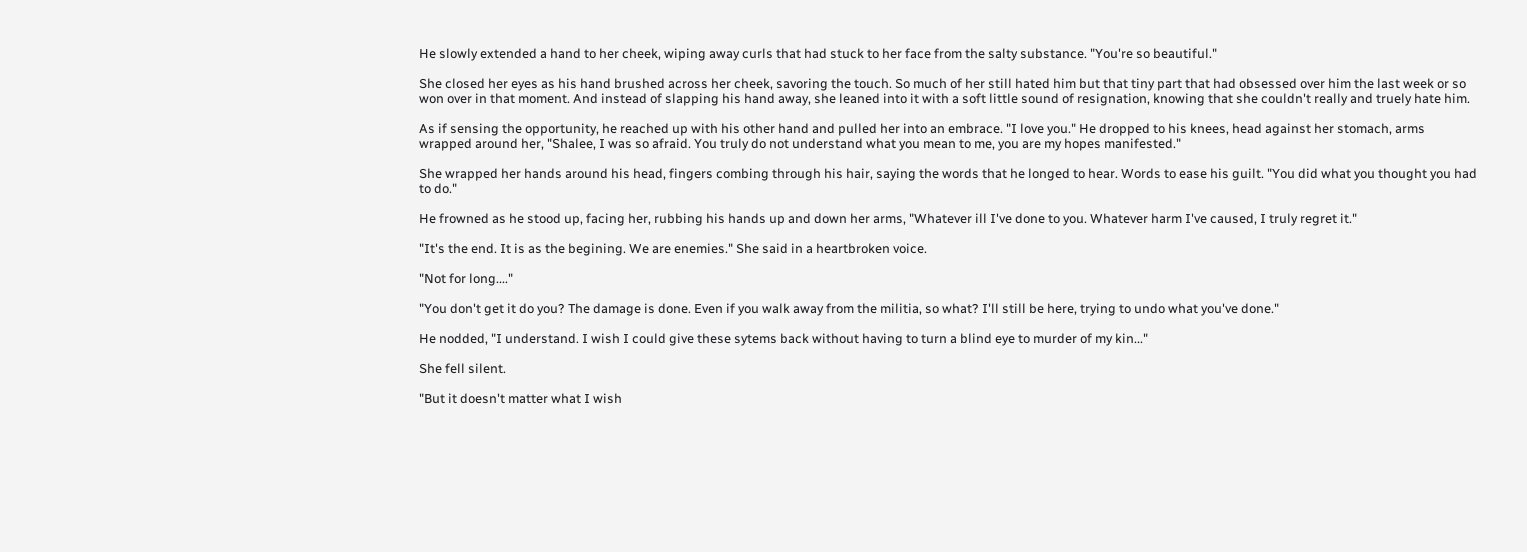He slowly extended a hand to her cheek, wiping away curls that had stuck to her face from the salty substance. "You're so beautiful."

She closed her eyes as his hand brushed across her cheek, savoring the touch. So much of her still hated him but that tiny part that had obsessed over him the last week or so won over in that moment. And instead of slapping his hand away, she leaned into it with a soft little sound of resignation, knowing that she couldn't really and truely hate him.

As if sensing the opportunity, he reached up with his other hand and pulled her into an embrace. "I love you." He dropped to his knees, head against her stomach, arms wrapped around her, "Shalee, I was so afraid. You truly do not understand what you mean to me, you are my hopes manifested."

She wrapped her hands around his head, fingers combing through his hair, saying the words that he longed to hear. Words to ease his guilt. "You did what you thought you had to do."

He frowned as he stood up, facing her, rubbing his hands up and down her arms, "Whatever ill I've done to you. Whatever harm I've caused, I truly regret it."

"It's the end. It is as the begining. We are enemies." She said in a heartbroken voice.

"Not for long...."

"You don't get it do you? The damage is done. Even if you walk away from the militia, so what? I'll still be here, trying to undo what you've done."

He nodded, "I understand. I wish I could give these sytems back without having to turn a blind eye to murder of my kin..."

She fell silent.

"But it doesn't matter what I wish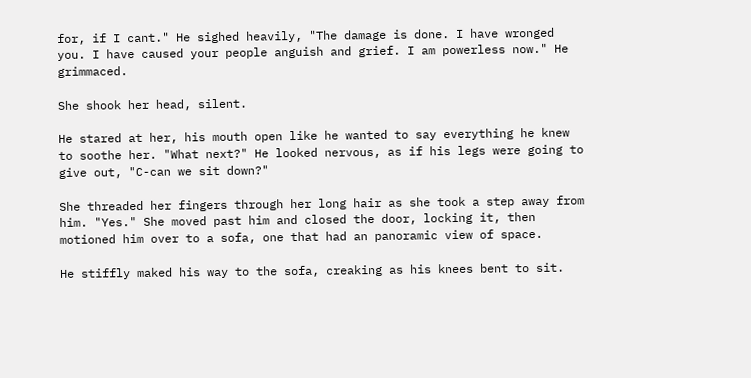for, if I cant." He sighed heavily, "The damage is done. I have wronged you. I have caused your people anguish and grief. I am powerless now." He grimmaced.

She shook her head, silent.

He stared at her, his mouth open like he wanted to say everything he knew to soothe her. "What next?" He looked nervous, as if his legs were going to give out, "C-can we sit down?"

She threaded her fingers through her long hair as she took a step away from him. "Yes." She moved past him and closed the door, locking it, then motioned him over to a sofa, one that had an panoramic view of space.

He stiffly maked his way to the sofa, creaking as his knees bent to sit.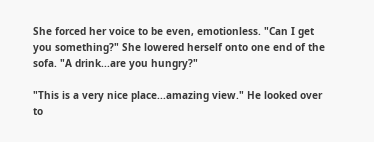She forced her voice to be even, emotionless. "Can I get you something?" She lowered herself onto one end of the sofa. "A drink...are you hungry?"

"This is a very nice place...amazing view." He looked over to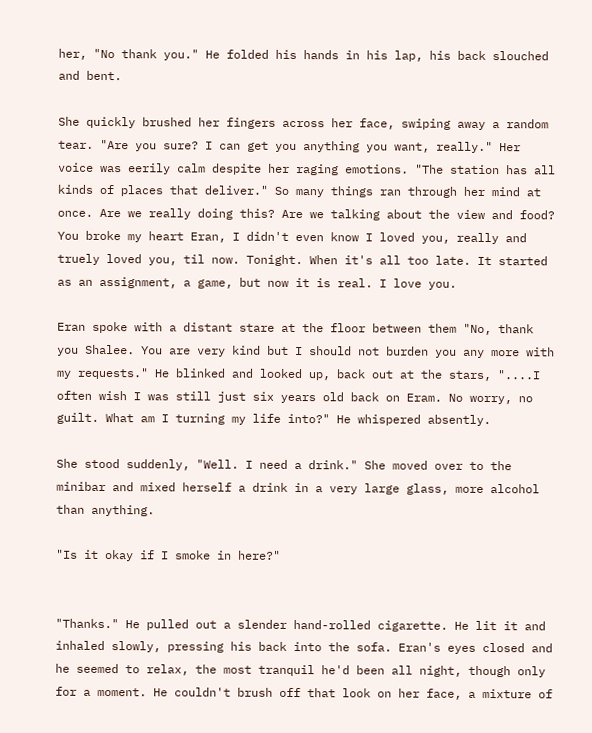her, "No thank you." He folded his hands in his lap, his back slouched and bent.

She quickly brushed her fingers across her face, swiping away a random tear. "Are you sure? I can get you anything you want, really." Her voice was eerily calm despite her raging emotions. "The station has all kinds of places that deliver." So many things ran through her mind at once. Are we really doing this? Are we talking about the view and food? You broke my heart Eran, I didn't even know I loved you, really and truely loved you, til now. Tonight. When it's all too late. It started as an assignment, a game, but now it is real. I love you.

Eran spoke with a distant stare at the floor between them "No, thank you Shalee. You are very kind but I should not burden you any more with my requests." He blinked and looked up, back out at the stars, "....I often wish I was still just six years old back on Eram. No worry, no guilt. What am I turning my life into?" He whispered absently.

She stood suddenly, "Well. I need a drink." She moved over to the minibar and mixed herself a drink in a very large glass, more alcohol than anything.

"Is it okay if I smoke in here?"


"Thanks." He pulled out a slender hand-rolled cigarette. He lit it and inhaled slowly, pressing his back into the sofa. Eran's eyes closed and he seemed to relax, the most tranquil he'd been all night, though only for a moment. He couldn't brush off that look on her face, a mixture of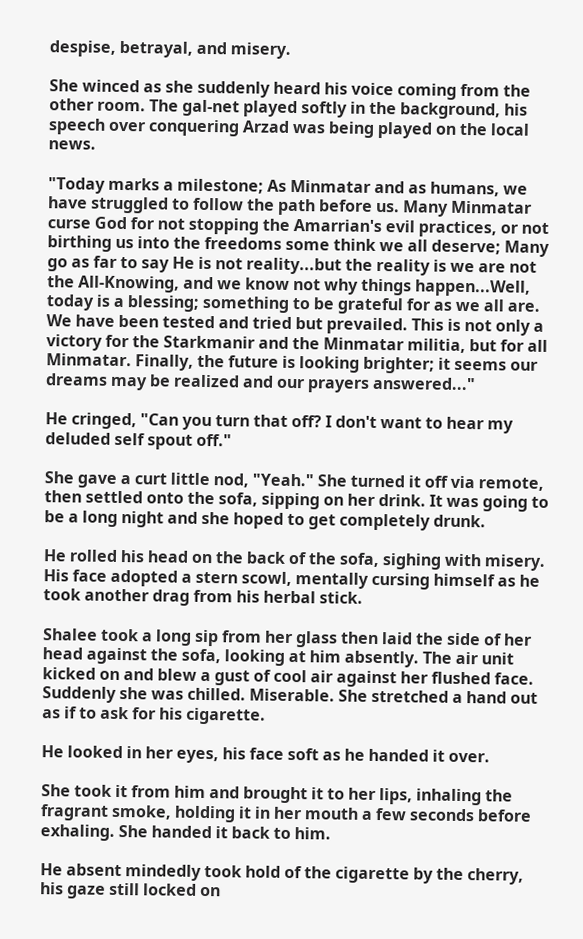despise, betrayal, and misery.

She winced as she suddenly heard his voice coming from the other room. The gal-net played softly in the background, his speech over conquering Arzad was being played on the local news.

"Today marks a milestone; As Minmatar and as humans, we have struggled to follow the path before us. Many Minmatar curse God for not stopping the Amarrian's evil practices, or not birthing us into the freedoms some think we all deserve; Many go as far to say He is not reality...but the reality is we are not the All-Knowing, and we know not why things happen...Well, today is a blessing; something to be grateful for as we all are. We have been tested and tried but prevailed. This is not only a victory for the Starkmanir and the Minmatar militia, but for all Minmatar. Finally, the future is looking brighter; it seems our dreams may be realized and our prayers answered..."

He cringed, "Can you turn that off? I don't want to hear my deluded self spout off."

She gave a curt little nod, "Yeah." She turned it off via remote, then settled onto the sofa, sipping on her drink. It was going to be a long night and she hoped to get completely drunk.

He rolled his head on the back of the sofa, sighing with misery. His face adopted a stern scowl, mentally cursing himself as he took another drag from his herbal stick.

Shalee took a long sip from her glass then laid the side of her head against the sofa, looking at him absently. The air unit kicked on and blew a gust of cool air against her flushed face. Suddenly she was chilled. Miserable. She stretched a hand out as if to ask for his cigarette.

He looked in her eyes, his face soft as he handed it over.

She took it from him and brought it to her lips, inhaling the fragrant smoke, holding it in her mouth a few seconds before exhaling. She handed it back to him.

He absent mindedly took hold of the cigarette by the cherry, his gaze still locked on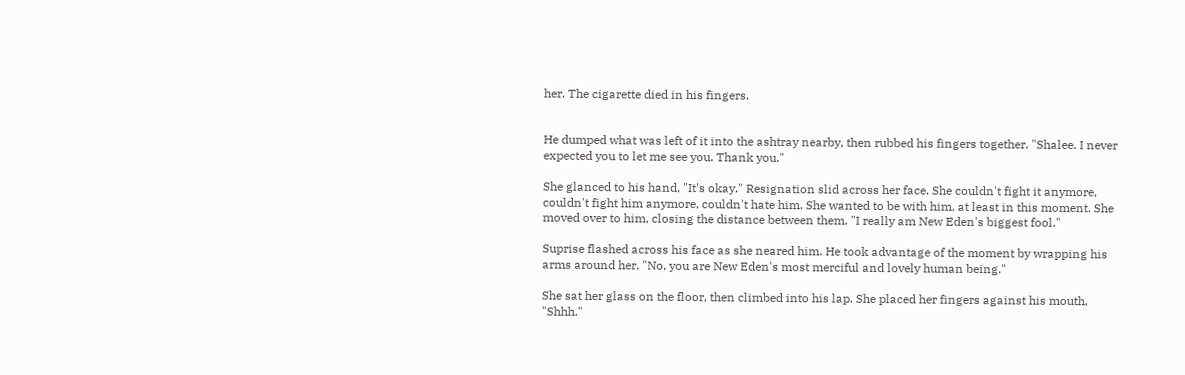her. The cigarette died in his fingers.


He dumped what was left of it into the ashtray nearby, then rubbed his fingers together. "Shalee. I never expected you to let me see you. Thank you."

She glanced to his hand, "It's okay." Resignation slid across her face. She couldn't fight it anymore, couldn't fight him anymore, couldn't hate him. She wanted to be with him, at least in this moment. She moved over to him, closing the distance between them. "I really am New Eden's biggest fool."

Suprise flashed across his face as she neared him. He took advantage of the moment by wrapping his arms around her. "No, you are New Eden's most merciful and lovely human being."

She sat her glass on the floor, then climbed into his lap. She placed her fingers against his mouth, "Shhh."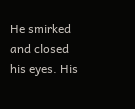He smirked and closed his eyes. His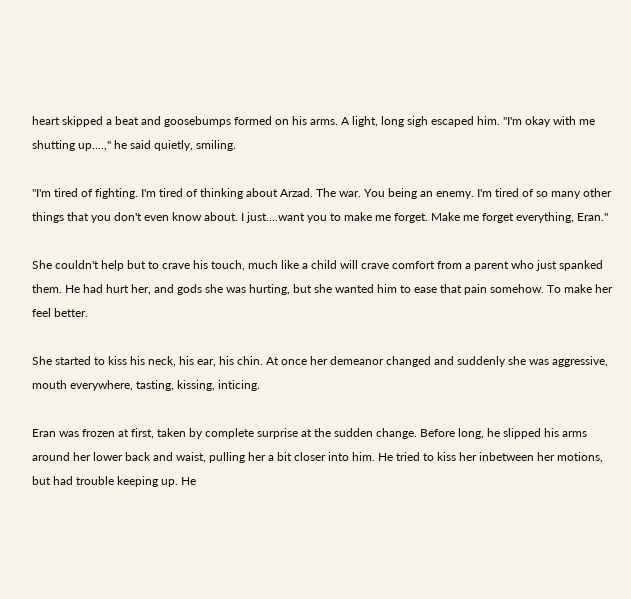heart skipped a beat and goosebumps formed on his arms. A light, long sigh escaped him. "I'm okay with me shutting up....," he said quietly, smiling.

"I'm tired of fighting. I'm tired of thinking about Arzad. The war. You being an enemy. I'm tired of so many other things that you don't even know about. I just....want you to make me forget. Make me forget everything, Eran."

She couldn't help but to crave his touch, much like a child will crave comfort from a parent who just spanked them. He had hurt her, and gods she was hurting, but she wanted him to ease that pain somehow. To make her feel better.

She started to kiss his neck, his ear, his chin. At once her demeanor changed and suddenly she was aggressive, mouth everywhere, tasting, kissing, inticing.

Eran was frozen at first, taken by complete surprise at the sudden change. Before long, he slipped his arms around her lower back and waist, pulling her a bit closer into him. He tried to kiss her inbetween her motions, but had trouble keeping up. He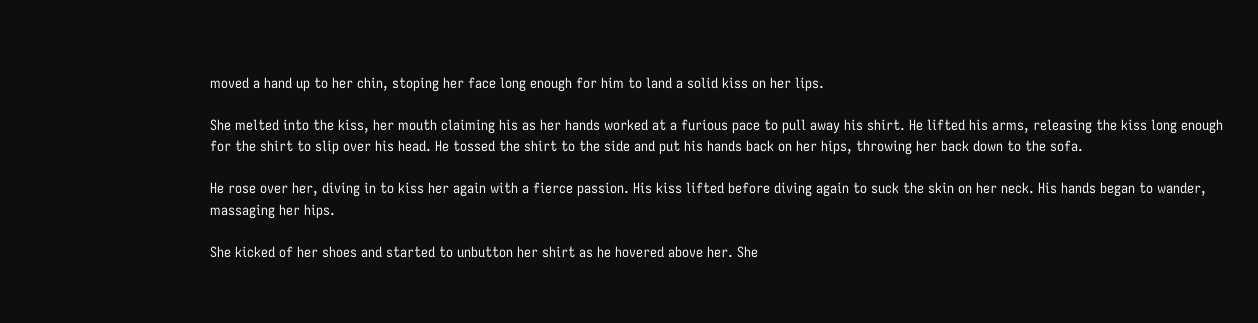moved a hand up to her chin, stoping her face long enough for him to land a solid kiss on her lips.

She melted into the kiss, her mouth claiming his as her hands worked at a furious pace to pull away his shirt. He lifted his arms, releasing the kiss long enough for the shirt to slip over his head. He tossed the shirt to the side and put his hands back on her hips, throwing her back down to the sofa.

He rose over her, diving in to kiss her again with a fierce passion. His kiss lifted before diving again to suck the skin on her neck. His hands began to wander, massaging her hips.

She kicked of her shoes and started to unbutton her shirt as he hovered above her. She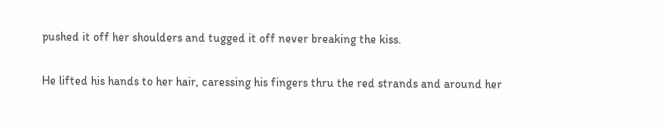pushed it off her shoulders and tugged it off never breaking the kiss.

He lifted his hands to her hair, caressing his fingers thru the red strands and around her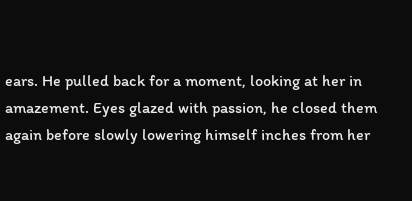ears. He pulled back for a moment, looking at her in amazement. Eyes glazed with passion, he closed them again before slowly lowering himself inches from her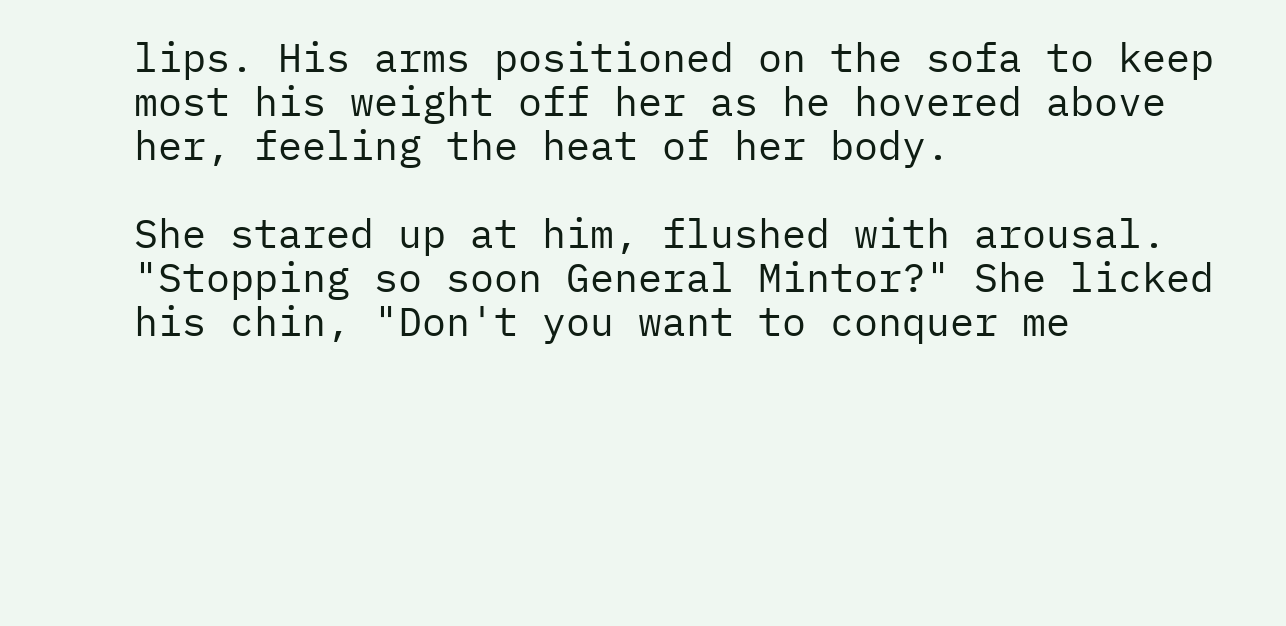lips. His arms positioned on the sofa to keep most his weight off her as he hovered above her, feeling the heat of her body.

She stared up at him, flushed with arousal. "Stopping so soon General Mintor?" She licked his chin, "Don't you want to conquer me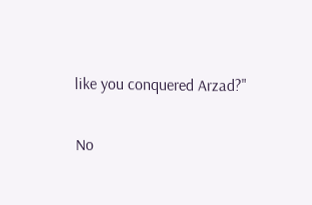like you conquered Arzad?"

No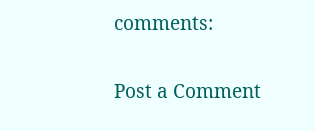comments:

Post a Comment